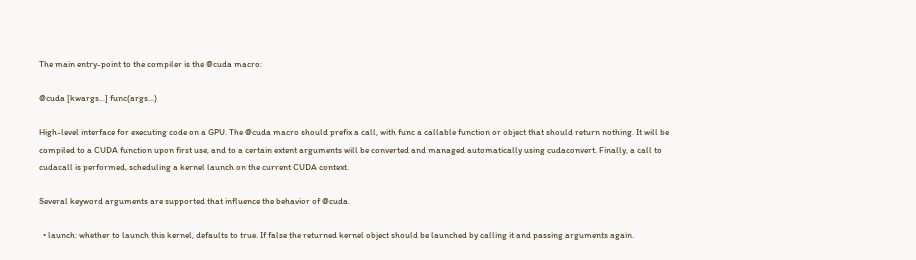The main entry-point to the compiler is the @cuda macro:

@cuda [kwargs...] func(args...)

High-level interface for executing code on a GPU. The @cuda macro should prefix a call, with func a callable function or object that should return nothing. It will be compiled to a CUDA function upon first use, and to a certain extent arguments will be converted and managed automatically using cudaconvert. Finally, a call to cudacall is performed, scheduling a kernel launch on the current CUDA context.

Several keyword arguments are supported that influence the behavior of @cuda.

  • launch: whether to launch this kernel, defaults to true. If false the returned kernel object should be launched by calling it and passing arguments again.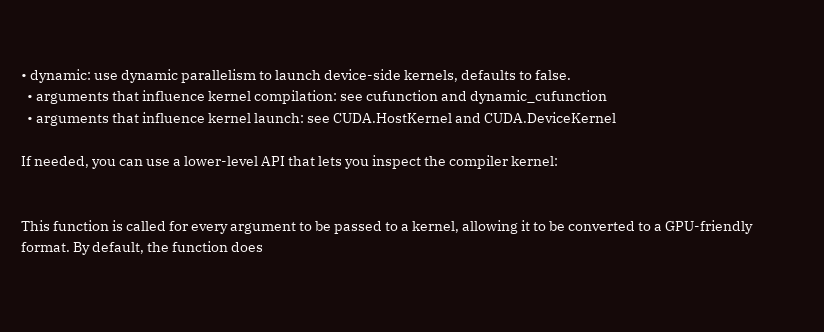• dynamic: use dynamic parallelism to launch device-side kernels, defaults to false.
  • arguments that influence kernel compilation: see cufunction and dynamic_cufunction
  • arguments that influence kernel launch: see CUDA.HostKernel and CUDA.DeviceKernel

If needed, you can use a lower-level API that lets you inspect the compiler kernel:


This function is called for every argument to be passed to a kernel, allowing it to be converted to a GPU-friendly format. By default, the function does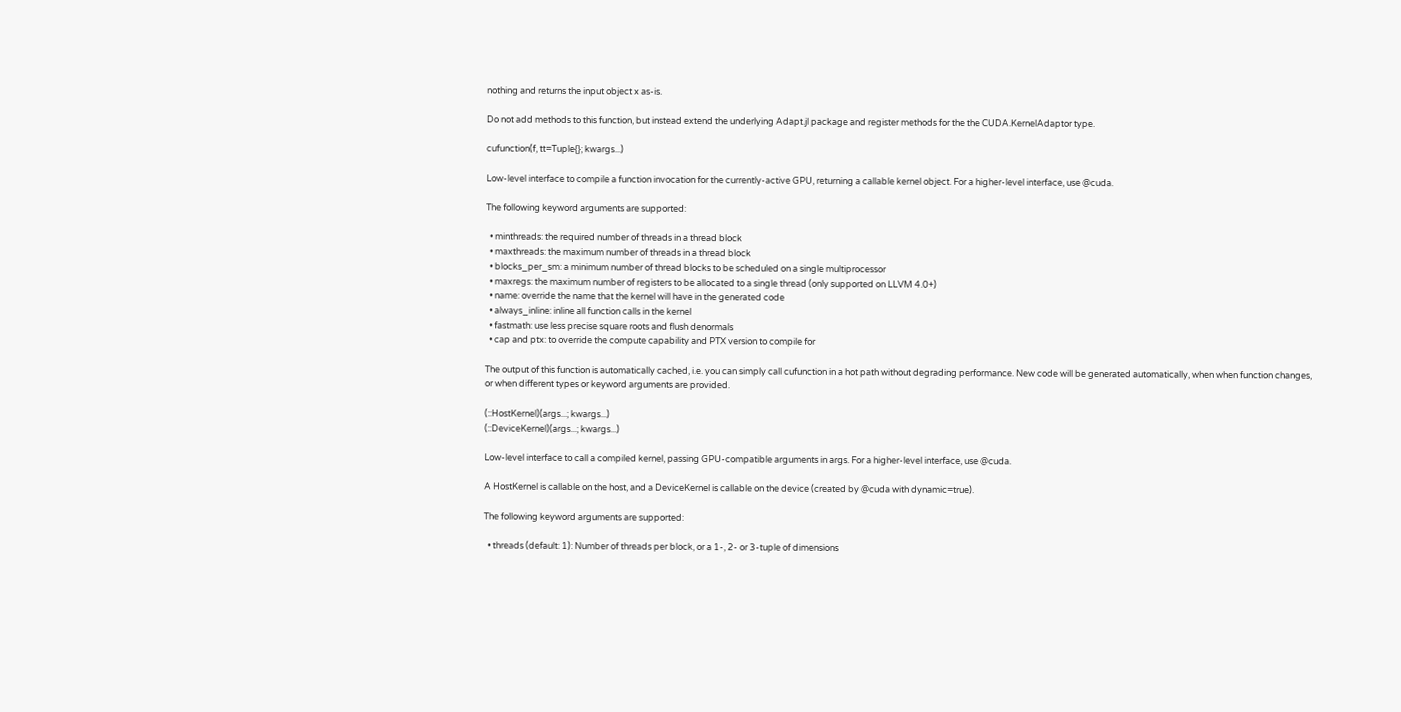nothing and returns the input object x as-is.

Do not add methods to this function, but instead extend the underlying Adapt.jl package and register methods for the the CUDA.KernelAdaptor type.

cufunction(f, tt=Tuple{}; kwargs...)

Low-level interface to compile a function invocation for the currently-active GPU, returning a callable kernel object. For a higher-level interface, use @cuda.

The following keyword arguments are supported:

  • minthreads: the required number of threads in a thread block
  • maxthreads: the maximum number of threads in a thread block
  • blocks_per_sm: a minimum number of thread blocks to be scheduled on a single multiprocessor
  • maxregs: the maximum number of registers to be allocated to a single thread (only supported on LLVM 4.0+)
  • name: override the name that the kernel will have in the generated code
  • always_inline: inline all function calls in the kernel
  • fastmath: use less precise square roots and flush denormals
  • cap and ptx: to override the compute capability and PTX version to compile for

The output of this function is automatically cached, i.e. you can simply call cufunction in a hot path without degrading performance. New code will be generated automatically, when when function changes, or when different types or keyword arguments are provided.

(::HostKernel)(args...; kwargs...)
(::DeviceKernel)(args...; kwargs...)

Low-level interface to call a compiled kernel, passing GPU-compatible arguments in args. For a higher-level interface, use @cuda.

A HostKernel is callable on the host, and a DeviceKernel is callable on the device (created by @cuda with dynamic=true).

The following keyword arguments are supported:

  • threads (default: 1): Number of threads per block, or a 1-, 2- or 3-tuple of dimensions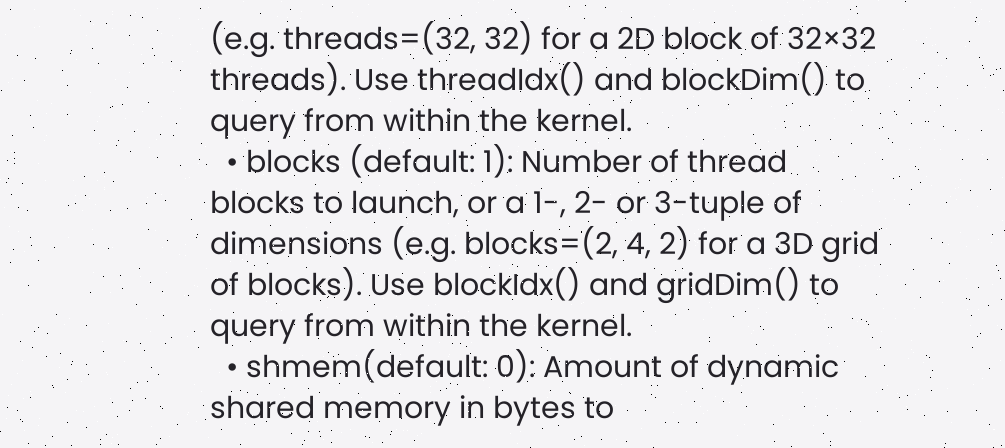(e.g. threads=(32, 32) for a 2D block of 32×32 threads). Use threadIdx() and blockDim() to query from within the kernel.
  • blocks (default: 1): Number of thread blocks to launch, or a 1-, 2- or 3-tuple of dimensions (e.g. blocks=(2, 4, 2) for a 3D grid of blocks). Use blockIdx() and gridDim() to query from within the kernel.
  • shmem(default: 0): Amount of dynamic shared memory in bytes to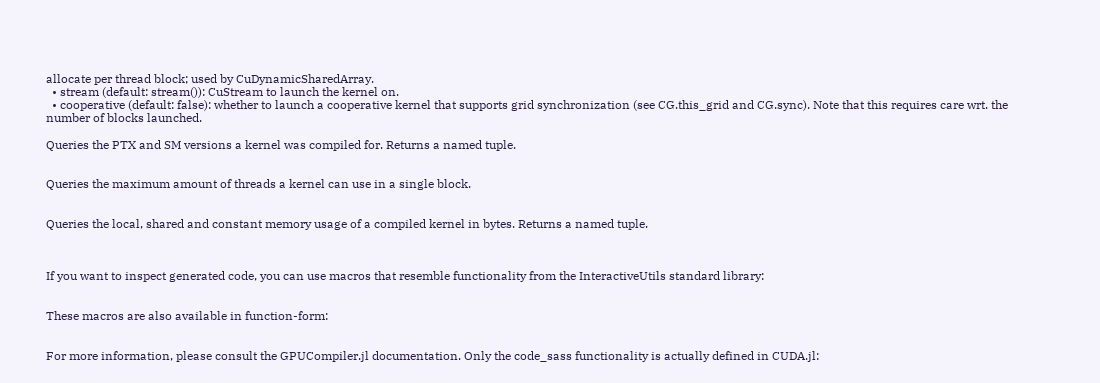allocate per thread block; used by CuDynamicSharedArray.
  • stream (default: stream()): CuStream to launch the kernel on.
  • cooperative (default: false): whether to launch a cooperative kernel that supports grid synchronization (see CG.this_grid and CG.sync). Note that this requires care wrt. the number of blocks launched.

Queries the PTX and SM versions a kernel was compiled for. Returns a named tuple.


Queries the maximum amount of threads a kernel can use in a single block.


Queries the local, shared and constant memory usage of a compiled kernel in bytes. Returns a named tuple.



If you want to inspect generated code, you can use macros that resemble functionality from the InteractiveUtils standard library:


These macros are also available in function-form:


For more information, please consult the GPUCompiler.jl documentation. Only the code_sass functionality is actually defined in CUDA.jl: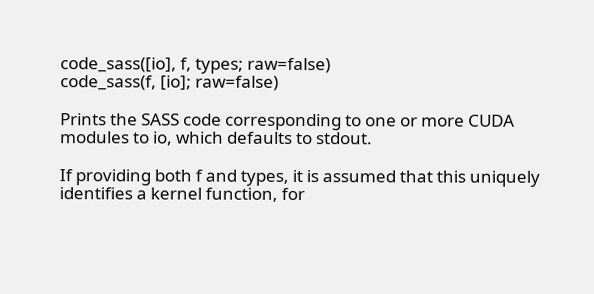code_sass([io], f, types; raw=false)
code_sass(f, [io]; raw=false)

Prints the SASS code corresponding to one or more CUDA modules to io, which defaults to stdout.

If providing both f and types, it is assumed that this uniquely identifies a kernel function, for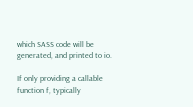which SASS code will be generated, and printed to io.

If only providing a callable function f, typically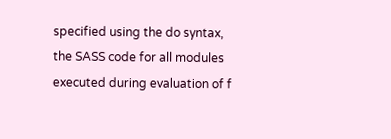specified using the do syntax, the SASS code for all modules executed during evaluation of f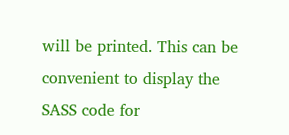will be printed. This can be convenient to display the SASS code for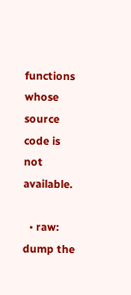functions whose source code is not available.

  • raw: dump the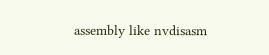assembly like nvdisasm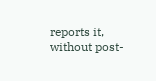reports it, without post-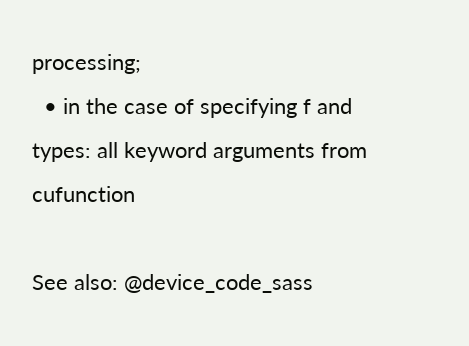processing;
  • in the case of specifying f and types: all keyword arguments from cufunction

See also: @device_code_sass